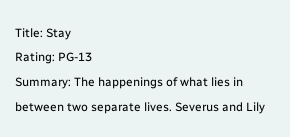Title: Stay
Rating: PG-13
Summary: The happenings of what lies in between two separate lives. Severus and Lily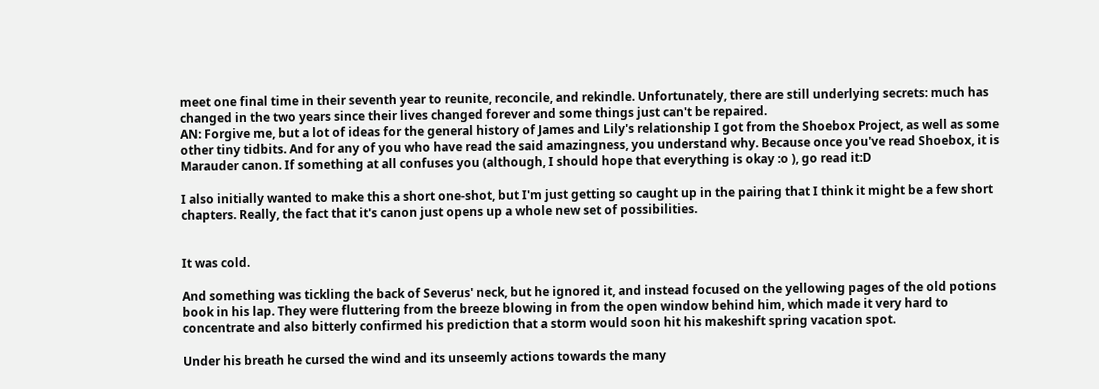meet one final time in their seventh year to reunite, reconcile, and rekindle. Unfortunately, there are still underlying secrets: much has changed in the two years since their lives changed forever and some things just can't be repaired.
AN: Forgive me, but a lot of ideas for the general history of James and Lily's relationship I got from the Shoebox Project, as well as some other tiny tidbits. And for any of you who have read the said amazingness, you understand why. Because once you've read Shoebox, it is Marauder canon. If something at all confuses you (although, I should hope that everything is okay :o ), go read it:D

I also initially wanted to make this a short one-shot, but I'm just getting so caught up in the pairing that I think it might be a few short chapters. Really, the fact that it's canon just opens up a whole new set of possibilities.


It was cold.

And something was tickling the back of Severus' neck, but he ignored it, and instead focused on the yellowing pages of the old potions book in his lap. They were fluttering from the breeze blowing in from the open window behind him, which made it very hard to concentrate and also bitterly confirmed his prediction that a storm would soon hit his makeshift spring vacation spot.

Under his breath he cursed the wind and its unseemly actions towards the many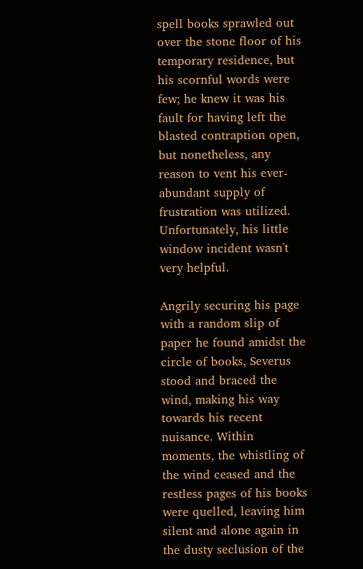spell books sprawled out over the stone floor of his temporary residence, but his scornful words were few; he knew it was his fault for having left the blasted contraption open, but nonetheless, any reason to vent his ever-abundant supply of frustration was utilized. Unfortunately, his little window incident wasn't very helpful.

Angrily securing his page with a random slip of paper he found amidst the circle of books, Severus stood and braced the wind, making his way towards his recent nuisance. Within moments, the whistling of the wind ceased and the restless pages of his books were quelled, leaving him silent and alone again in the dusty seclusion of the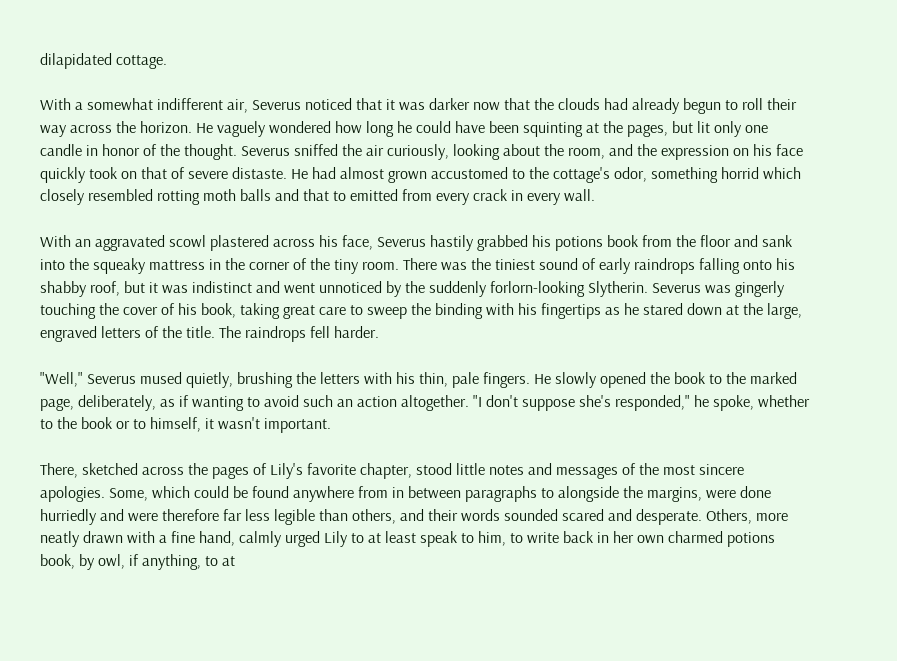dilapidated cottage.

With a somewhat indifferent air, Severus noticed that it was darker now that the clouds had already begun to roll their way across the horizon. He vaguely wondered how long he could have been squinting at the pages, but lit only one candle in honor of the thought. Severus sniffed the air curiously, looking about the room, and the expression on his face quickly took on that of severe distaste. He had almost grown accustomed to the cottage's odor, something horrid which closely resembled rotting moth balls and that to emitted from every crack in every wall.

With an aggravated scowl plastered across his face, Severus hastily grabbed his potions book from the floor and sank into the squeaky mattress in the corner of the tiny room. There was the tiniest sound of early raindrops falling onto his shabby roof, but it was indistinct and went unnoticed by the suddenly forlorn-looking Slytherin. Severus was gingerly touching the cover of his book, taking great care to sweep the binding with his fingertips as he stared down at the large, engraved letters of the title. The raindrops fell harder.

"Well," Severus mused quietly, brushing the letters with his thin, pale fingers. He slowly opened the book to the marked page, deliberately, as if wanting to avoid such an action altogether. "I don't suppose she's responded," he spoke, whether to the book or to himself, it wasn't important.

There, sketched across the pages of Lily's favorite chapter, stood little notes and messages of the most sincere apologies. Some, which could be found anywhere from in between paragraphs to alongside the margins, were done hurriedly and were therefore far less legible than others, and their words sounded scared and desperate. Others, more neatly drawn with a fine hand, calmly urged Lily to at least speak to him, to write back in her own charmed potions book, by owl, if anything, to at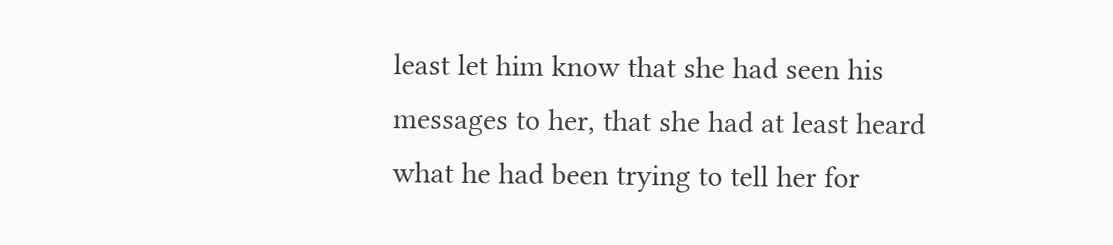least let him know that she had seen his messages to her, that she had at least heard what he had been trying to tell her for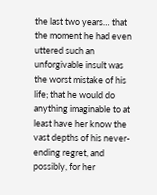the last two years… that the moment he had even uttered such an unforgivable insult was the worst mistake of his life; that he would do anything imaginable to at least have her know the vast depths of his never-ending regret, and possibly, for her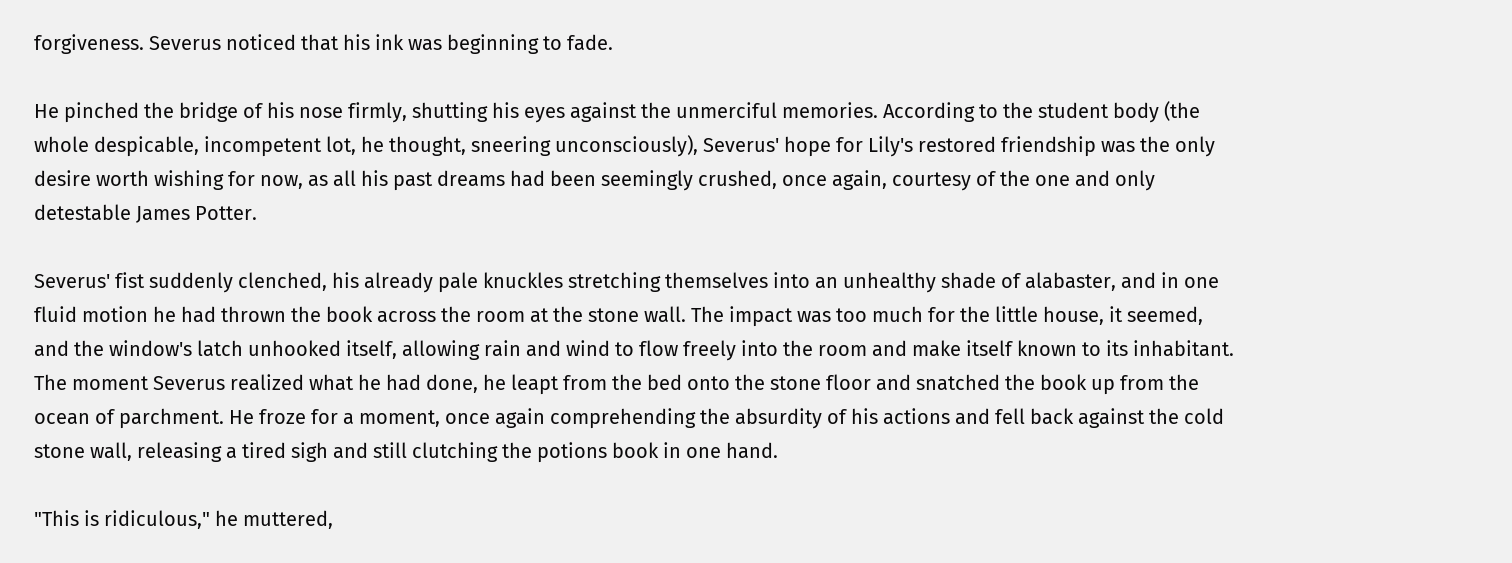forgiveness. Severus noticed that his ink was beginning to fade.

He pinched the bridge of his nose firmly, shutting his eyes against the unmerciful memories. According to the student body (the whole despicable, incompetent lot, he thought, sneering unconsciously), Severus' hope for Lily's restored friendship was the only desire worth wishing for now, as all his past dreams had been seemingly crushed, once again, courtesy of the one and only detestable James Potter.

Severus' fist suddenly clenched, his already pale knuckles stretching themselves into an unhealthy shade of alabaster, and in one fluid motion he had thrown the book across the room at the stone wall. The impact was too much for the little house, it seemed, and the window's latch unhooked itself, allowing rain and wind to flow freely into the room and make itself known to its inhabitant. The moment Severus realized what he had done, he leapt from the bed onto the stone floor and snatched the book up from the ocean of parchment. He froze for a moment, once again comprehending the absurdity of his actions and fell back against the cold stone wall, releasing a tired sigh and still clutching the potions book in one hand.

"This is ridiculous," he muttered,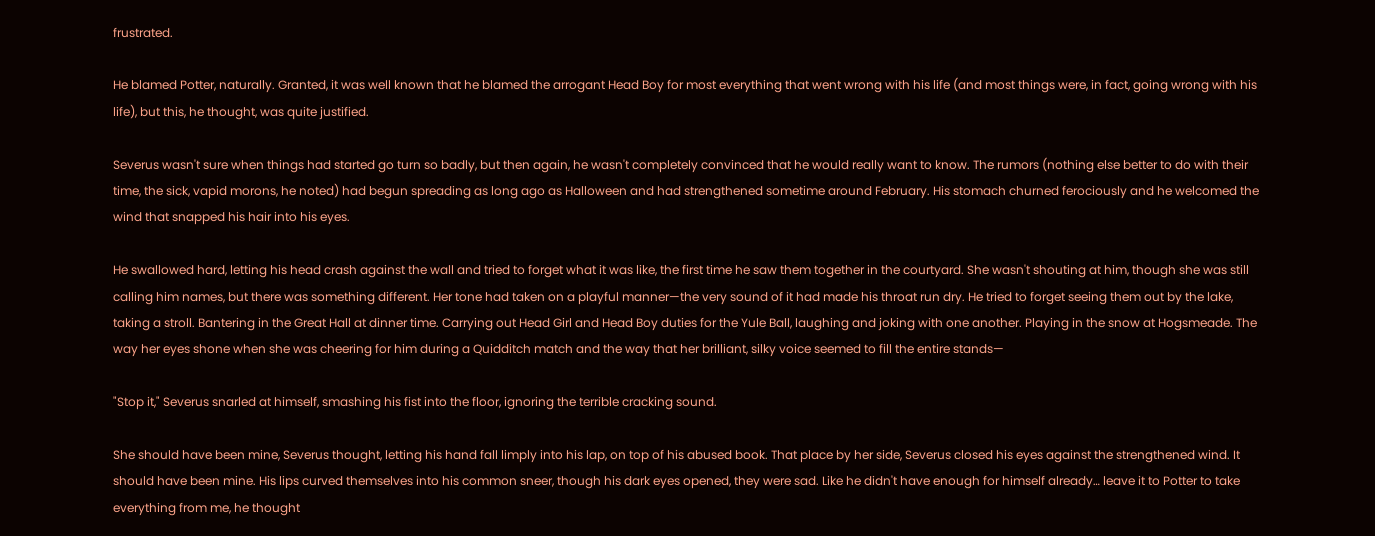frustrated.

He blamed Potter, naturally. Granted, it was well known that he blamed the arrogant Head Boy for most everything that went wrong with his life (and most things were, in fact, going wrong with his life), but this, he thought, was quite justified.

Severus wasn't sure when things had started go turn so badly, but then again, he wasn't completely convinced that he would really want to know. The rumors (nothing else better to do with their time, the sick, vapid morons, he noted) had begun spreading as long ago as Halloween and had strengthened sometime around February. His stomach churned ferociously and he welcomed the wind that snapped his hair into his eyes.

He swallowed hard, letting his head crash against the wall and tried to forget what it was like, the first time he saw them together in the courtyard. She wasn't shouting at him, though she was still calling him names, but there was something different. Her tone had taken on a playful manner—the very sound of it had made his throat run dry. He tried to forget seeing them out by the lake, taking a stroll. Bantering in the Great Hall at dinner time. Carrying out Head Girl and Head Boy duties for the Yule Ball, laughing and joking with one another. Playing in the snow at Hogsmeade. The way her eyes shone when she was cheering for him during a Quidditch match and the way that her brilliant, silky voice seemed to fill the entire stands—

"Stop it," Severus snarled at himself, smashing his fist into the floor, ignoring the terrible cracking sound.

She should have been mine, Severus thought, letting his hand fall limply into his lap, on top of his abused book. That place by her side, Severus closed his eyes against the strengthened wind. It should have been mine. His lips curved themselves into his common sneer, though his dark eyes opened, they were sad. Like he didn't have enough for himself already… leave it to Potter to take everything from me, he thought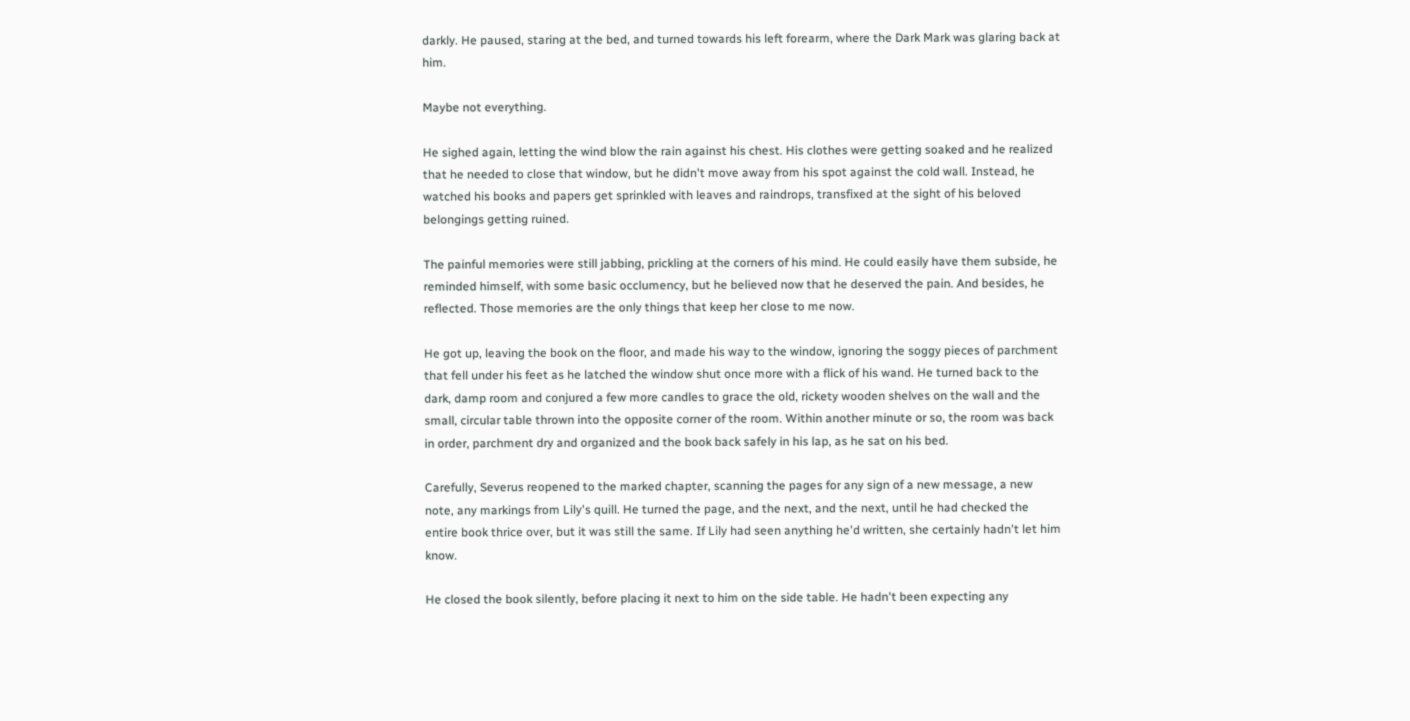darkly. He paused, staring at the bed, and turned towards his left forearm, where the Dark Mark was glaring back at him.

Maybe not everything.

He sighed again, letting the wind blow the rain against his chest. His clothes were getting soaked and he realized that he needed to close that window, but he didn't move away from his spot against the cold wall. Instead, he watched his books and papers get sprinkled with leaves and raindrops, transfixed at the sight of his beloved belongings getting ruined.

The painful memories were still jabbing, prickling at the corners of his mind. He could easily have them subside, he reminded himself, with some basic occlumency, but he believed now that he deserved the pain. And besides, he reflected. Those memories are the only things that keep her close to me now.

He got up, leaving the book on the floor, and made his way to the window, ignoring the soggy pieces of parchment that fell under his feet as he latched the window shut once more with a flick of his wand. He turned back to the dark, damp room and conjured a few more candles to grace the old, rickety wooden shelves on the wall and the small, circular table thrown into the opposite corner of the room. Within another minute or so, the room was back in order, parchment dry and organized and the book back safely in his lap, as he sat on his bed.

Carefully, Severus reopened to the marked chapter, scanning the pages for any sign of a new message, a new note, any markings from Lily's quill. He turned the page, and the next, and the next, until he had checked the entire book thrice over, but it was still the same. If Lily had seen anything he'd written, she certainly hadn't let him know.

He closed the book silently, before placing it next to him on the side table. He hadn't been expecting any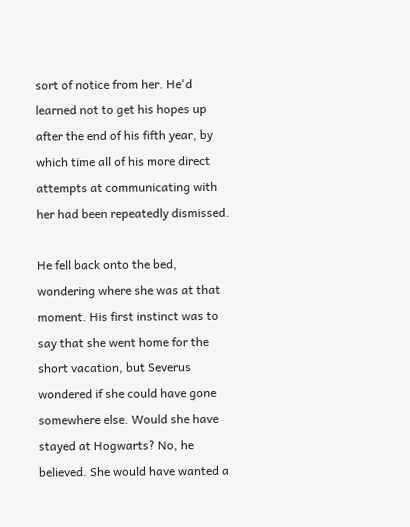sort of notice from her. He'd learned not to get his hopes up after the end of his fifth year, by which time all of his more direct attempts at communicating with her had been repeatedly dismissed.

He fell back onto the bed, wondering where she was at that moment. His first instinct was to say that she went home for the short vacation, but Severus wondered if she could have gone somewhere else. Would she have stayed at Hogwarts? No, he believed. She would have wanted a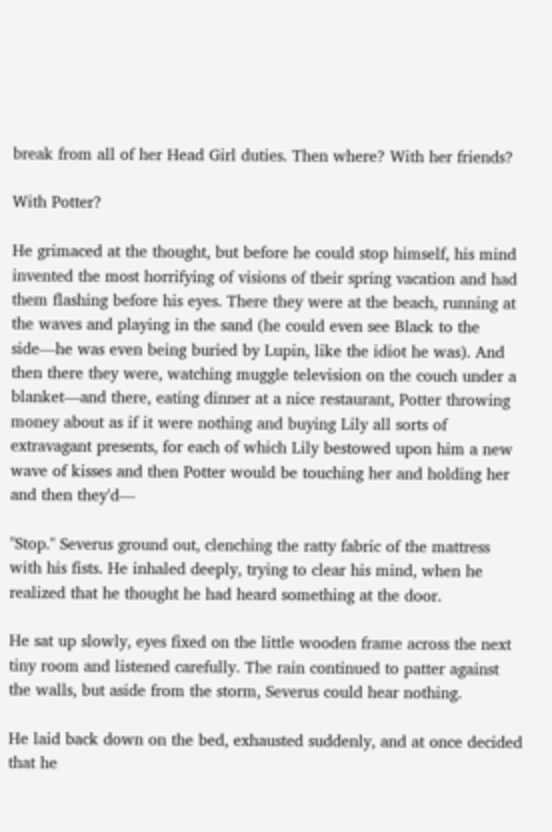break from all of her Head Girl duties. Then where? With her friends?

With Potter?

He grimaced at the thought, but before he could stop himself, his mind invented the most horrifying of visions of their spring vacation and had them flashing before his eyes. There they were at the beach, running at the waves and playing in the sand (he could even see Black to the side—he was even being buried by Lupin, like the idiot he was). And then there they were, watching muggle television on the couch under a blanket—and there, eating dinner at a nice restaurant, Potter throwing money about as if it were nothing and buying Lily all sorts of extravagant presents, for each of which Lily bestowed upon him a new wave of kisses and then Potter would be touching her and holding her and then they'd—

"Stop." Severus ground out, clenching the ratty fabric of the mattress with his fists. He inhaled deeply, trying to clear his mind, when he realized that he thought he had heard something at the door.

He sat up slowly, eyes fixed on the little wooden frame across the next tiny room and listened carefully. The rain continued to patter against the walls, but aside from the storm, Severus could hear nothing.

He laid back down on the bed, exhausted suddenly, and at once decided that he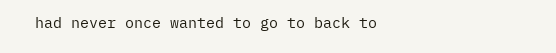had never once wanted to go to back to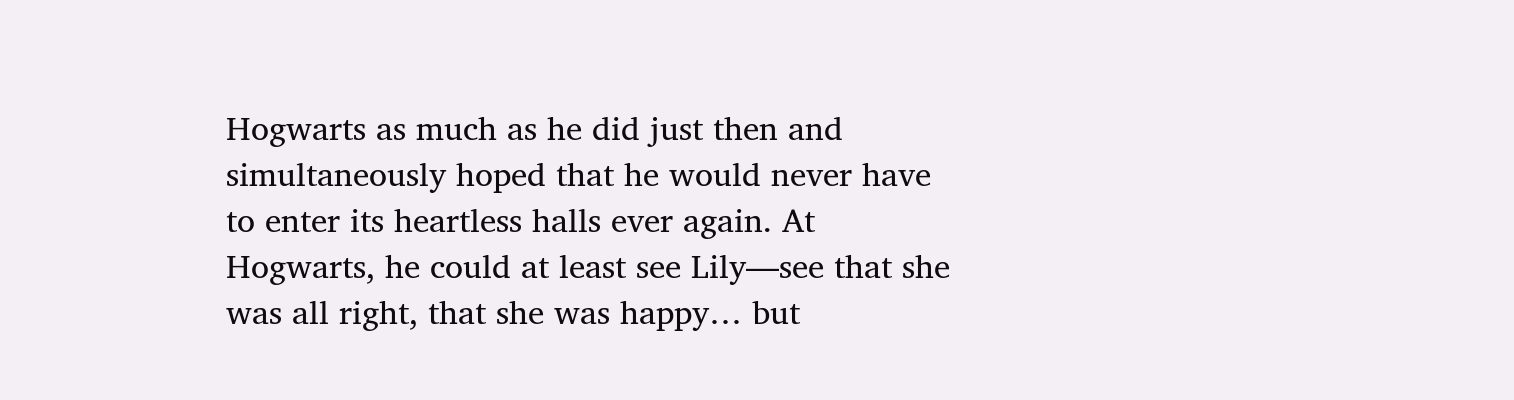Hogwarts as much as he did just then and simultaneously hoped that he would never have to enter its heartless halls ever again. At Hogwarts, he could at least see Lily—see that she was all right, that she was happy… but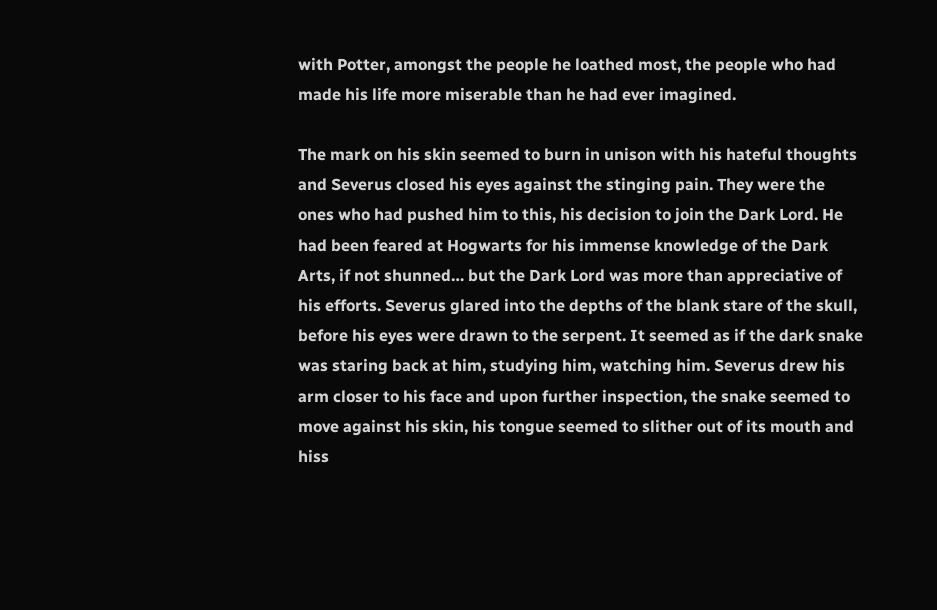with Potter, amongst the people he loathed most, the people who had made his life more miserable than he had ever imagined.

The mark on his skin seemed to burn in unison with his hateful thoughts and Severus closed his eyes against the stinging pain. They were the ones who had pushed him to this, his decision to join the Dark Lord. He had been feared at Hogwarts for his immense knowledge of the Dark Arts, if not shunned… but the Dark Lord was more than appreciative of his efforts. Severus glared into the depths of the blank stare of the skull, before his eyes were drawn to the serpent. It seemed as if the dark snake was staring back at him, studying him, watching him. Severus drew his arm closer to his face and upon further inspection, the snake seemed to move against his skin, his tongue seemed to slither out of its mouth and hiss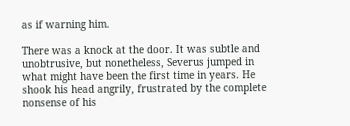as if warning him.

There was a knock at the door. It was subtle and unobtrusive, but nonetheless, Severus jumped in what might have been the first time in years. He shook his head angrily, frustrated by the complete nonsense of his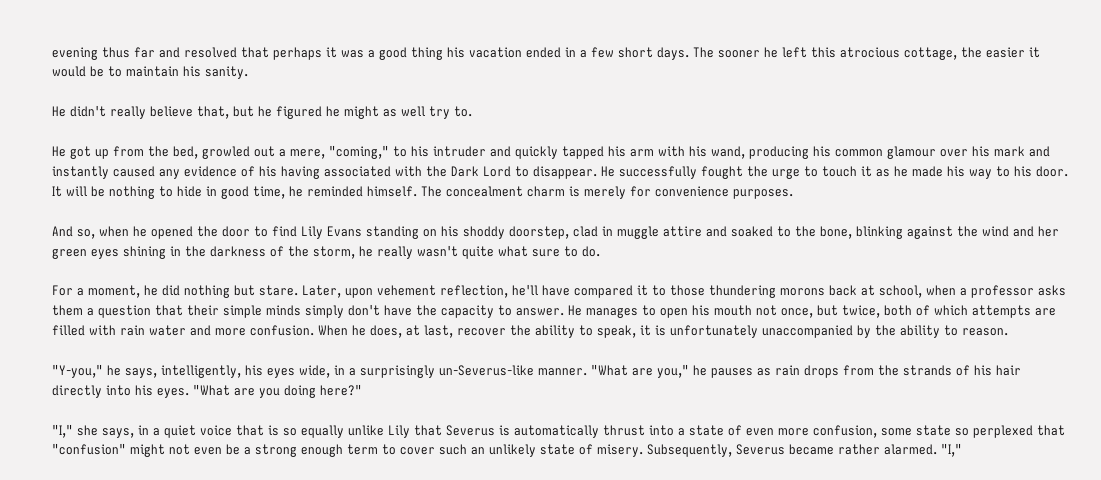evening thus far and resolved that perhaps it was a good thing his vacation ended in a few short days. The sooner he left this atrocious cottage, the easier it would be to maintain his sanity.

He didn't really believe that, but he figured he might as well try to.

He got up from the bed, growled out a mere, "coming," to his intruder and quickly tapped his arm with his wand, producing his common glamour over his mark and instantly caused any evidence of his having associated with the Dark Lord to disappear. He successfully fought the urge to touch it as he made his way to his door. It will be nothing to hide in good time, he reminded himself. The concealment charm is merely for convenience purposes.

And so, when he opened the door to find Lily Evans standing on his shoddy doorstep, clad in muggle attire and soaked to the bone, blinking against the wind and her green eyes shining in the darkness of the storm, he really wasn't quite what sure to do.

For a moment, he did nothing but stare. Later, upon vehement reflection, he'll have compared it to those thundering morons back at school, when a professor asks them a question that their simple minds simply don't have the capacity to answer. He manages to open his mouth not once, but twice, both of which attempts are filled with rain water and more confusion. When he does, at last, recover the ability to speak, it is unfortunately unaccompanied by the ability to reason.

"Y-you," he says, intelligently, his eyes wide, in a surprisingly un-Severus-like manner. "What are you," he pauses as rain drops from the strands of his hair directly into his eyes. "What are you doing here?"

"I," she says, in a quiet voice that is so equally unlike Lily that Severus is automatically thrust into a state of even more confusion, some state so perplexed that "confusion" might not even be a strong enough term to cover such an unlikely state of misery. Subsequently, Severus became rather alarmed. "I,"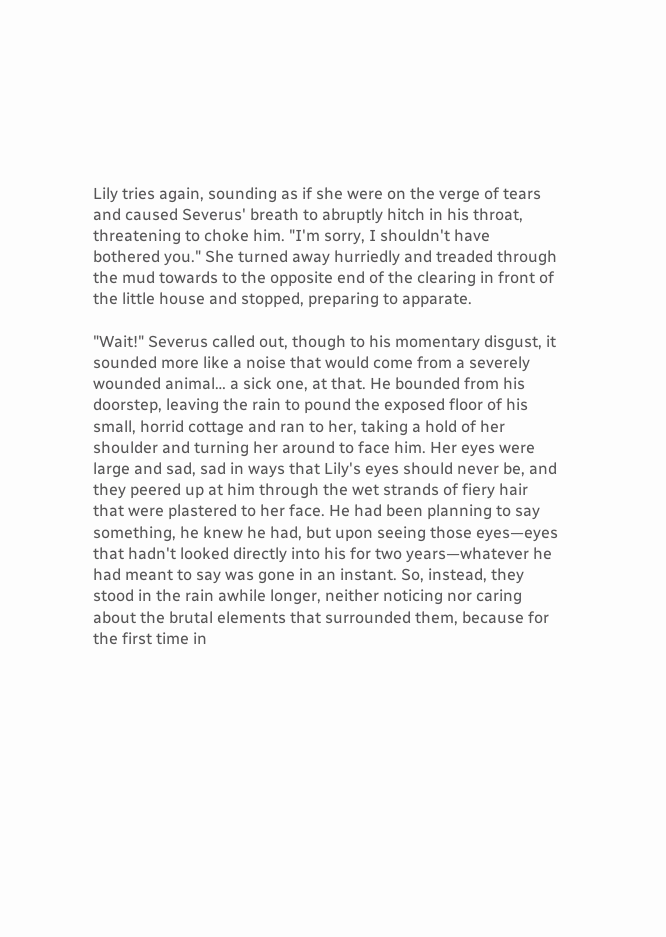Lily tries again, sounding as if she were on the verge of tears and caused Severus' breath to abruptly hitch in his throat, threatening to choke him. "I'm sorry, I shouldn't have bothered you." She turned away hurriedly and treaded through the mud towards to the opposite end of the clearing in front of the little house and stopped, preparing to apparate.

"Wait!" Severus called out, though to his momentary disgust, it sounded more like a noise that would come from a severely wounded animal… a sick one, at that. He bounded from his doorstep, leaving the rain to pound the exposed floor of his small, horrid cottage and ran to her, taking a hold of her shoulder and turning her around to face him. Her eyes were large and sad, sad in ways that Lily's eyes should never be, and they peered up at him through the wet strands of fiery hair that were plastered to her face. He had been planning to say something, he knew he had, but upon seeing those eyes—eyes that hadn't looked directly into his for two years—whatever he had meant to say was gone in an instant. So, instead, they stood in the rain awhile longer, neither noticing nor caring about the brutal elements that surrounded them, because for the first time in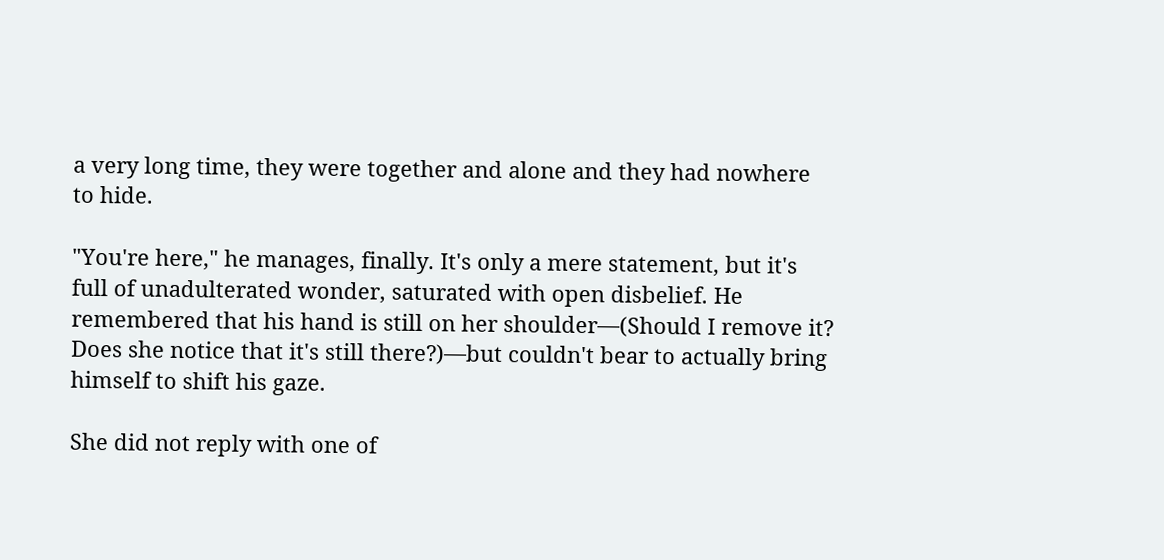a very long time, they were together and alone and they had nowhere to hide.

"You're here," he manages, finally. It's only a mere statement, but it's full of unadulterated wonder, saturated with open disbelief. He remembered that his hand is still on her shoulder—(Should I remove it? Does she notice that it's still there?)—but couldn't bear to actually bring himself to shift his gaze.

She did not reply with one of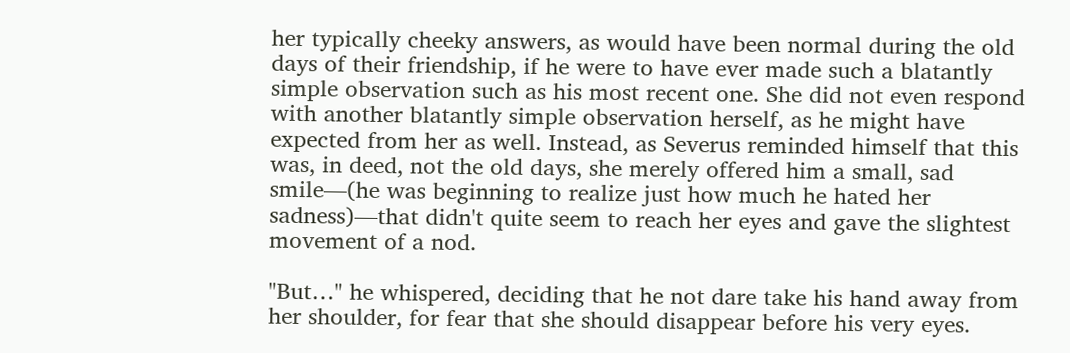her typically cheeky answers, as would have been normal during the old days of their friendship, if he were to have ever made such a blatantly simple observation such as his most recent one. She did not even respond with another blatantly simple observation herself, as he might have expected from her as well. Instead, as Severus reminded himself that this was, in deed, not the old days, she merely offered him a small, sad smile—(he was beginning to realize just how much he hated her sadness)—that didn't quite seem to reach her eyes and gave the slightest movement of a nod.

"But…" he whispered, deciding that he not dare take his hand away from her shoulder, for fear that she should disappear before his very eyes.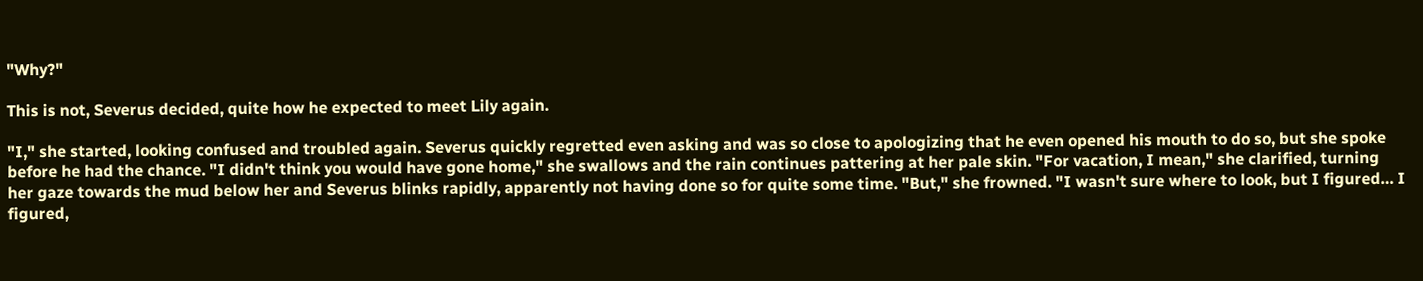"Why?"

This is not, Severus decided, quite how he expected to meet Lily again.

"I," she started, looking confused and troubled again. Severus quickly regretted even asking and was so close to apologizing that he even opened his mouth to do so, but she spoke before he had the chance. "I didn't think you would have gone home," she swallows and the rain continues pattering at her pale skin. "For vacation, I mean," she clarified, turning her gaze towards the mud below her and Severus blinks rapidly, apparently not having done so for quite some time. "But," she frowned. "I wasn't sure where to look, but I figured… I figured,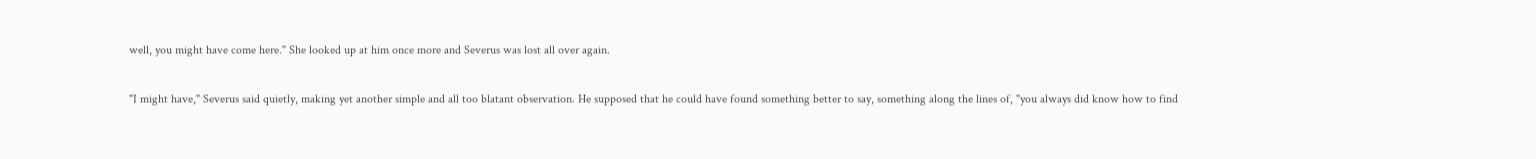well, you might have come here." She looked up at him once more and Severus was lost all over again.

"I might have," Severus said quietly, making yet another simple and all too blatant observation. He supposed that he could have found something better to say, something along the lines of, "you always did know how to find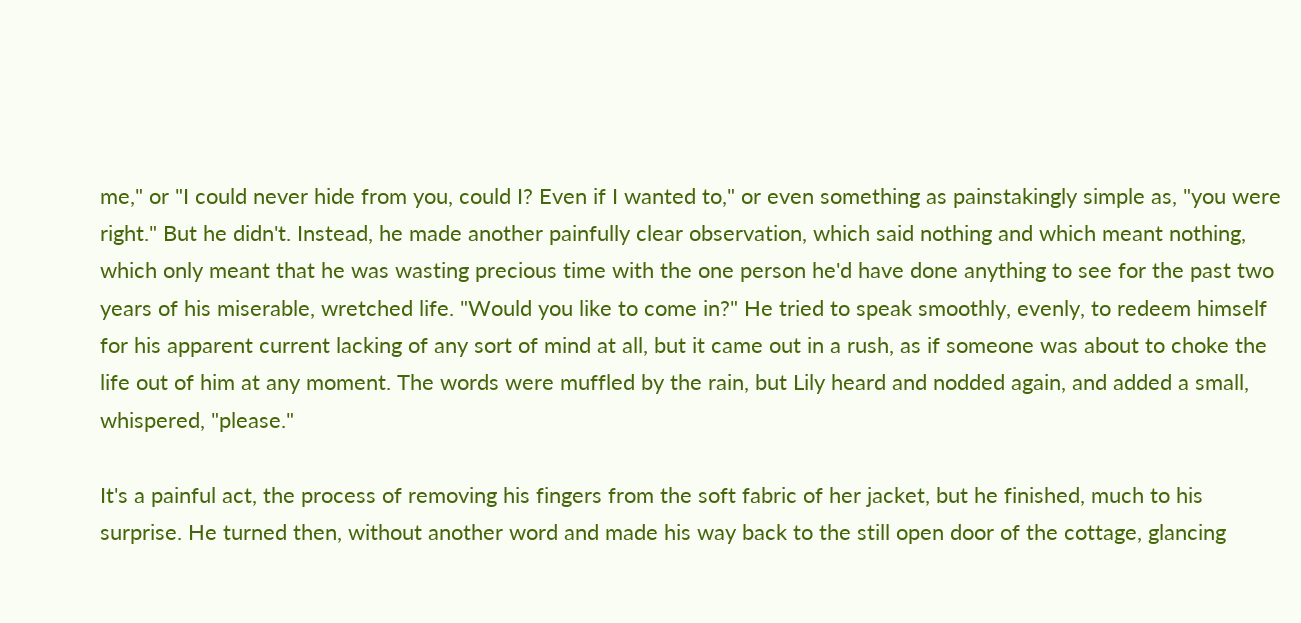me," or "I could never hide from you, could I? Even if I wanted to," or even something as painstakingly simple as, "you were right." But he didn't. Instead, he made another painfully clear observation, which said nothing and which meant nothing, which only meant that he was wasting precious time with the one person he'd have done anything to see for the past two years of his miserable, wretched life. "Would you like to come in?" He tried to speak smoothly, evenly, to redeem himself for his apparent current lacking of any sort of mind at all, but it came out in a rush, as if someone was about to choke the life out of him at any moment. The words were muffled by the rain, but Lily heard and nodded again, and added a small, whispered, "please."

It's a painful act, the process of removing his fingers from the soft fabric of her jacket, but he finished, much to his surprise. He turned then, without another word and made his way back to the still open door of the cottage, glancing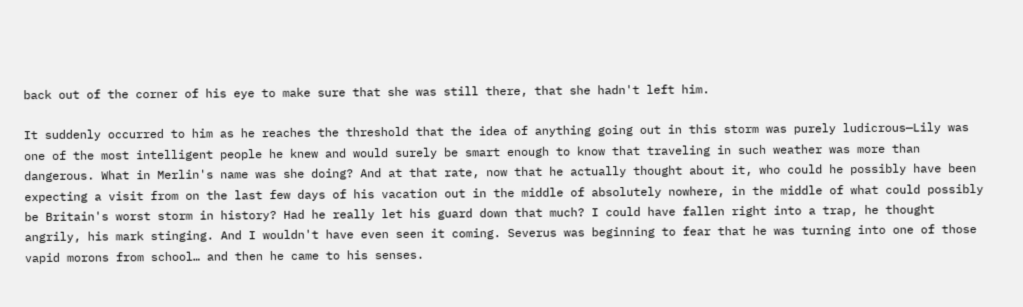back out of the corner of his eye to make sure that she was still there, that she hadn't left him.

It suddenly occurred to him as he reaches the threshold that the idea of anything going out in this storm was purely ludicrous—Lily was one of the most intelligent people he knew and would surely be smart enough to know that traveling in such weather was more than dangerous. What in Merlin's name was she doing? And at that rate, now that he actually thought about it, who could he possibly have been expecting a visit from on the last few days of his vacation out in the middle of absolutely nowhere, in the middle of what could possibly be Britain's worst storm in history? Had he really let his guard down that much? I could have fallen right into a trap, he thought angrily, his mark stinging. And I wouldn't have even seen it coming. Severus was beginning to fear that he was turning into one of those vapid morons from school… and then he came to his senses.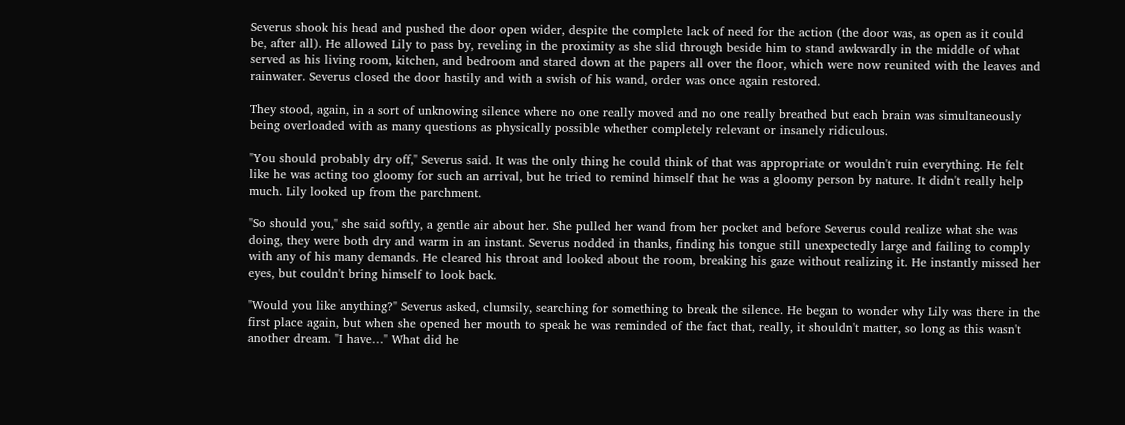Severus shook his head and pushed the door open wider, despite the complete lack of need for the action (the door was, as open as it could be, after all). He allowed Lily to pass by, reveling in the proximity as she slid through beside him to stand awkwardly in the middle of what served as his living room, kitchen, and bedroom and stared down at the papers all over the floor, which were now reunited with the leaves and rainwater. Severus closed the door hastily and with a swish of his wand, order was once again restored.

They stood, again, in a sort of unknowing silence where no one really moved and no one really breathed but each brain was simultaneously being overloaded with as many questions as physically possible whether completely relevant or insanely ridiculous.

"You should probably dry off," Severus said. It was the only thing he could think of that was appropriate or wouldn't ruin everything. He felt like he was acting too gloomy for such an arrival, but he tried to remind himself that he was a gloomy person by nature. It didn't really help much. Lily looked up from the parchment.

"So should you," she said softly, a gentle air about her. She pulled her wand from her pocket and before Severus could realize what she was doing, they were both dry and warm in an instant. Severus nodded in thanks, finding his tongue still unexpectedly large and failing to comply with any of his many demands. He cleared his throat and looked about the room, breaking his gaze without realizing it. He instantly missed her eyes, but couldn't bring himself to look back.

"Would you like anything?" Severus asked, clumsily, searching for something to break the silence. He began to wonder why Lily was there in the first place again, but when she opened her mouth to speak he was reminded of the fact that, really, it shouldn't matter, so long as this wasn't another dream. "I have…" What did he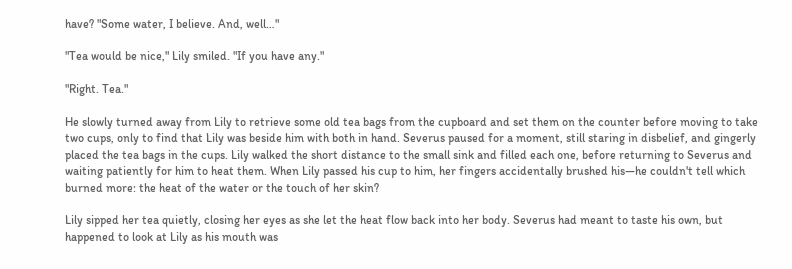have? "Some water, I believe. And, well…"

"Tea would be nice," Lily smiled. "If you have any."

"Right. Tea."

He slowly turned away from Lily to retrieve some old tea bags from the cupboard and set them on the counter before moving to take two cups, only to find that Lily was beside him with both in hand. Severus paused for a moment, still staring in disbelief, and gingerly placed the tea bags in the cups. Lily walked the short distance to the small sink and filled each one, before returning to Severus and waiting patiently for him to heat them. When Lily passed his cup to him, her fingers accidentally brushed his—he couldn't tell which burned more: the heat of the water or the touch of her skin?

Lily sipped her tea quietly, closing her eyes as she let the heat flow back into her body. Severus had meant to taste his own, but happened to look at Lily as his mouth was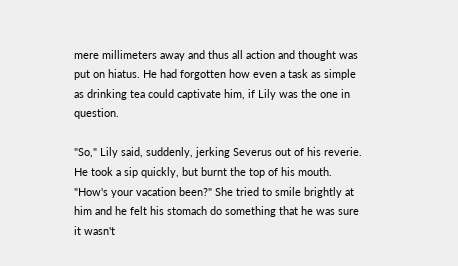mere millimeters away and thus all action and thought was put on hiatus. He had forgotten how even a task as simple as drinking tea could captivate him, if Lily was the one in question.

"So," Lily said, suddenly, jerking Severus out of his reverie. He took a sip quickly, but burnt the top of his mouth. "How's your vacation been?" She tried to smile brightly at him and he felt his stomach do something that he was sure it wasn't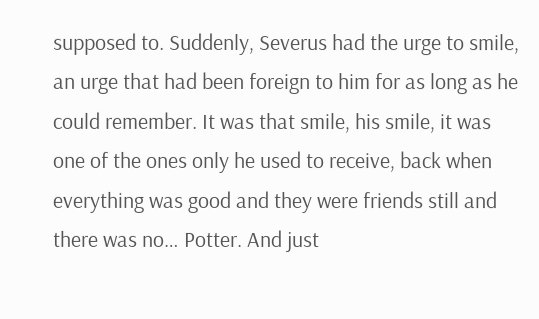supposed to. Suddenly, Severus had the urge to smile, an urge that had been foreign to him for as long as he could remember. It was that smile, his smile, it was one of the ones only he used to receive, back when everything was good and they were friends still and there was no… Potter. And just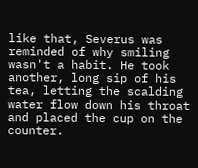like that, Severus was reminded of why smiling wasn't a habit. He took another, long sip of his tea, letting the scalding water flow down his throat and placed the cup on the counter.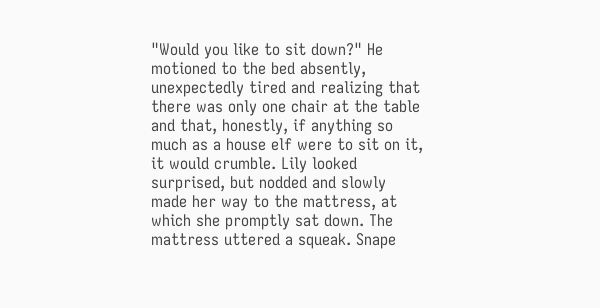"Would you like to sit down?" He motioned to the bed absently, unexpectedly tired and realizing that there was only one chair at the table and that, honestly, if anything so much as a house elf were to sit on it, it would crumble. Lily looked surprised, but nodded and slowly made her way to the mattress, at which she promptly sat down. The mattress uttered a squeak. Snape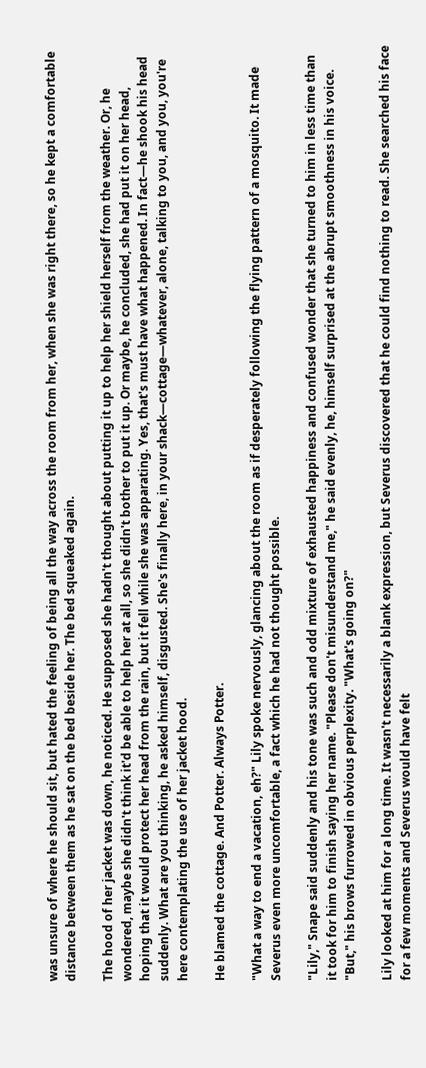was unsure of where he should sit, but hated the feeling of being all the way across the room from her, when she was right there, so he kept a comfortable distance between them as he sat on the bed beside her. The bed squeaked again.

The hood of her jacket was down, he noticed. He supposed she hadn't thought about putting it up to help her shield herself from the weather. Or, he wondered, maybe she didn't think it'd be able to help her at all, so she didn't bother to put it up. Or maybe, he concluded, she had put it on her head, hoping that it would protect her head from the rain, but it fell while she was apparating. Yes, that's must have what happened. In fact—he shook his head suddenly. What are you thinking, he asked himself, disgusted. She's finally here, in your shack—cottage—whatever, alone, talking to you, and you, you're here contemplating the use of her jacket hood.

He blamed the cottage. And Potter. Always Potter.

"What a way to end a vacation, eh?" Lily spoke nervously, glancing about the room as if desperately following the flying pattern of a mosquito. It made Severus even more uncomfortable, a fact which he had not thought possible.

"Lily," Snape said suddenly and his tone was such and odd mixture of exhausted happiness and confused wonder that she turned to him in less time than it took for him to finish saying her name. "Please don't misunderstand me," he said evenly, he, himself surprised at the abrupt smoothness in his voice. "But," his brows furrowed in obvious perplexity. "What's going on?"

Lily looked at him for a long time. It wasn't necessarily a blank expression, but Severus discovered that he could find nothing to read. She searched his face for a few moments and Severus would have felt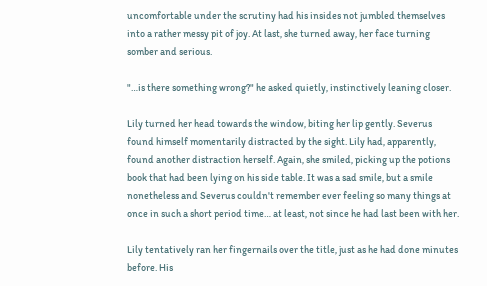uncomfortable under the scrutiny had his insides not jumbled themselves into a rather messy pit of joy. At last, she turned away, her face turning somber and serious.

"…is there something wrong?" he asked quietly, instinctively leaning closer.

Lily turned her head towards the window, biting her lip gently. Severus found himself momentarily distracted by the sight. Lily had, apparently, found another distraction herself. Again, she smiled, picking up the potions book that had been lying on his side table. It was a sad smile, but a smile nonetheless and Severus couldn't remember ever feeling so many things at once in such a short period time… at least, not since he had last been with her.

Lily tentatively ran her fingernails over the title, just as he had done minutes before. His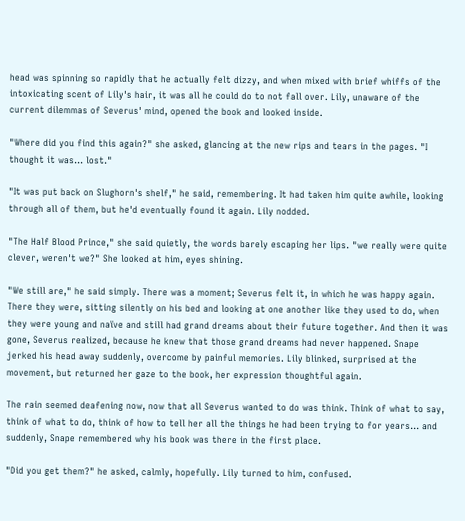head was spinning so rapidly that he actually felt dizzy, and when mixed with brief whiffs of the intoxicating scent of Lily's hair, it was all he could do to not fall over. Lily, unaware of the current dilemmas of Severus' mind, opened the book and looked inside.

"Where did you find this again?" she asked, glancing at the new rips and tears in the pages. "I thought it was… lost."

"It was put back on Slughorn's shelf," he said, remembering. It had taken him quite awhile, looking through all of them, but he'd eventually found it again. Lily nodded.

"The Half Blood Prince," she said quietly, the words barely escaping her lips. "we really were quite clever, weren't we?" She looked at him, eyes shining.

"We still are," he said simply. There was a moment; Severus felt it, in which he was happy again. There they were, sitting silently on his bed and looking at one another like they used to do, when they were young and naïve and still had grand dreams about their future together. And then it was gone, Severus realized, because he knew that those grand dreams had never happened. Snape jerked his head away suddenly, overcome by painful memories. Lily blinked, surprised at the movement, but returned her gaze to the book, her expression thoughtful again.

The rain seemed deafening now, now that all Severus wanted to do was think. Think of what to say, think of what to do, think of how to tell her all the things he had been trying to for years… and suddenly, Snape remembered why his book was there in the first place.

"Did you get them?" he asked, calmly, hopefully. Lily turned to him, confused.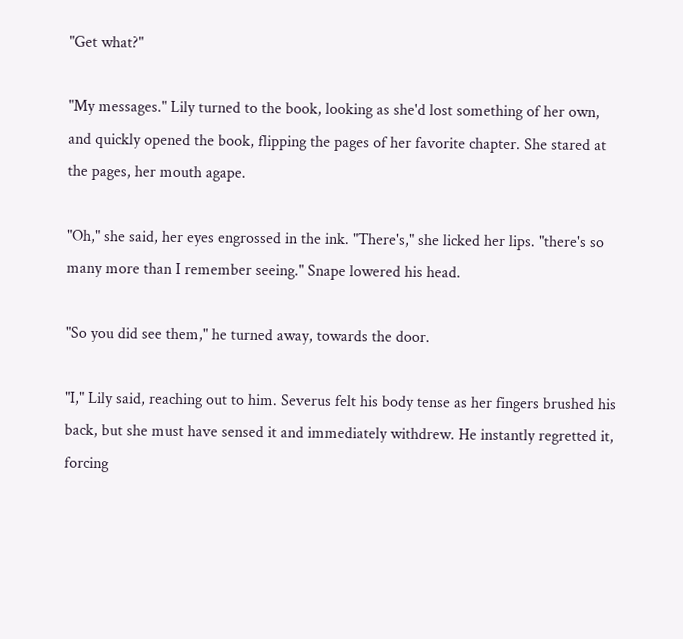"Get what?"

"My messages." Lily turned to the book, looking as she'd lost something of her own, and quickly opened the book, flipping the pages of her favorite chapter. She stared at the pages, her mouth agape.

"Oh," she said, her eyes engrossed in the ink. "There's," she licked her lips. "there's so many more than I remember seeing." Snape lowered his head.

"So you did see them," he turned away, towards the door.

"I," Lily said, reaching out to him. Severus felt his body tense as her fingers brushed his back, but she must have sensed it and immediately withdrew. He instantly regretted it, forcing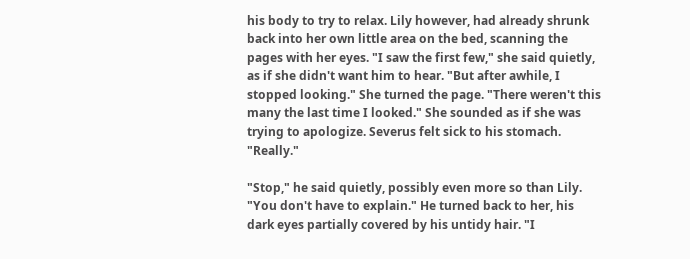his body to try to relax. Lily however, had already shrunk back into her own little area on the bed, scanning the pages with her eyes. "I saw the first few," she said quietly, as if she didn't want him to hear. "But after awhile, I stopped looking." She turned the page. "There weren't this many the last time I looked." She sounded as if she was trying to apologize. Severus felt sick to his stomach. "Really."

"Stop," he said quietly, possibly even more so than Lily. "You don't have to explain." He turned back to her, his dark eyes partially covered by his untidy hair. "I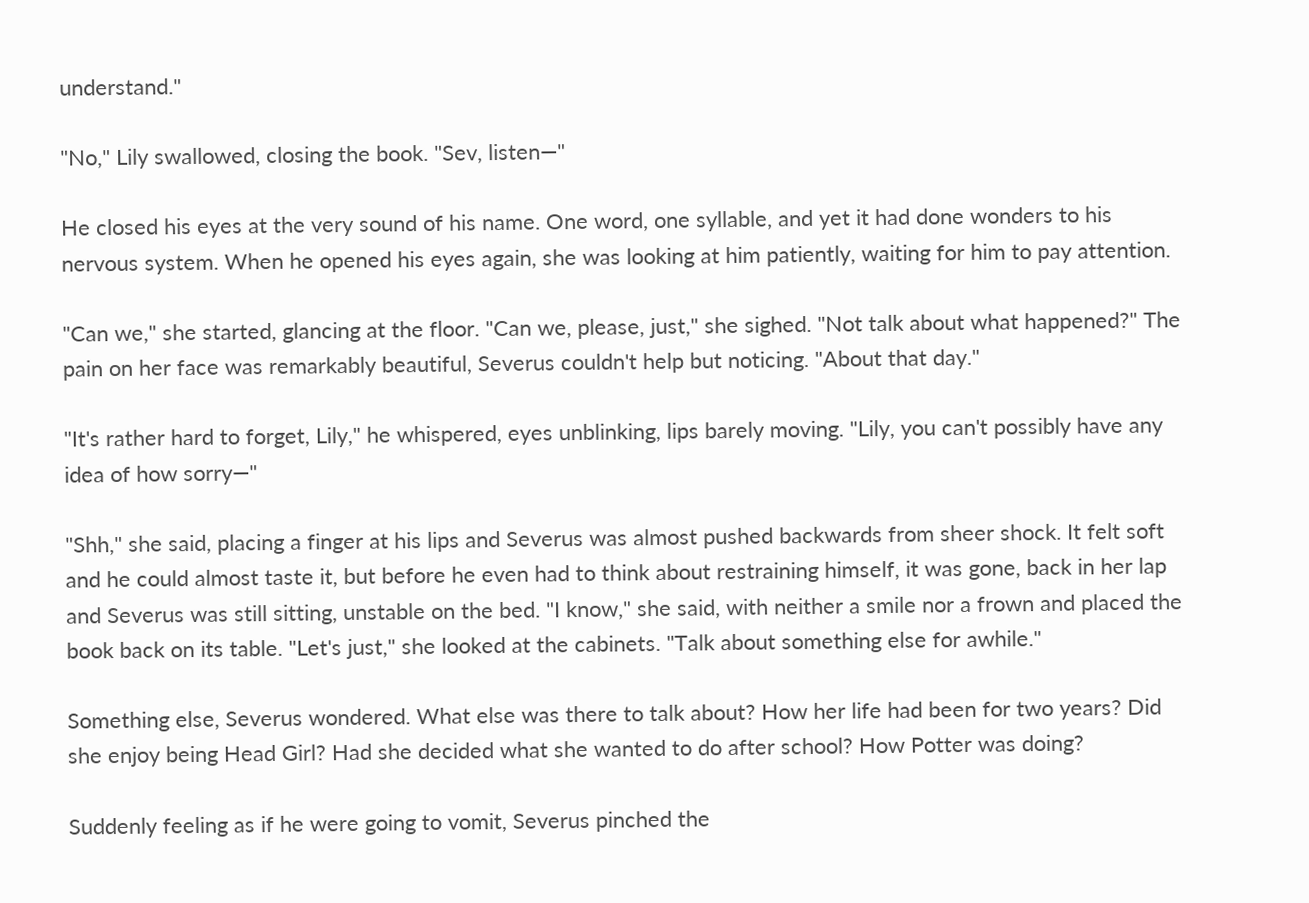understand."

"No," Lily swallowed, closing the book. "Sev, listen—"

He closed his eyes at the very sound of his name. One word, one syllable, and yet it had done wonders to his nervous system. When he opened his eyes again, she was looking at him patiently, waiting for him to pay attention.

"Can we," she started, glancing at the floor. "Can we, please, just," she sighed. "Not talk about what happened?" The pain on her face was remarkably beautiful, Severus couldn't help but noticing. "About that day."

"It's rather hard to forget, Lily," he whispered, eyes unblinking, lips barely moving. "Lily, you can't possibly have any idea of how sorry—"

"Shh," she said, placing a finger at his lips and Severus was almost pushed backwards from sheer shock. It felt soft and he could almost taste it, but before he even had to think about restraining himself, it was gone, back in her lap and Severus was still sitting, unstable on the bed. "I know," she said, with neither a smile nor a frown and placed the book back on its table. "Let's just," she looked at the cabinets. "Talk about something else for awhile."

Something else, Severus wondered. What else was there to talk about? How her life had been for two years? Did she enjoy being Head Girl? Had she decided what she wanted to do after school? How Potter was doing?

Suddenly feeling as if he were going to vomit, Severus pinched the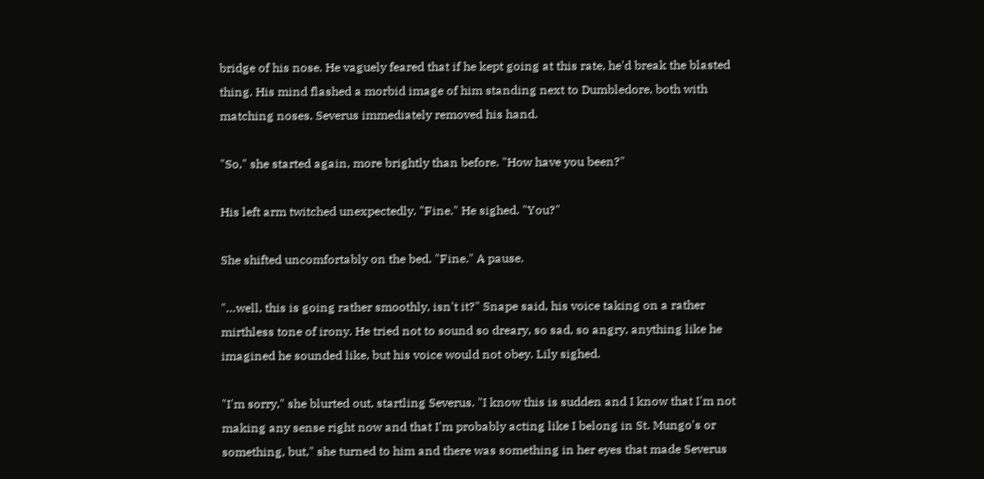bridge of his nose. He vaguely feared that if he kept going at this rate, he'd break the blasted thing. His mind flashed a morbid image of him standing next to Dumbledore, both with matching noses. Severus immediately removed his hand.

"So," she started again, more brightly than before. "How have you been?"

His left arm twitched unexpectedly. "Fine." He sighed. "You?"

She shifted uncomfortably on the bed. "Fine." A pause.

"…well, this is going rather smoothly, isn't it?" Snape said, his voice taking on a rather mirthless tone of irony. He tried not to sound so dreary, so sad, so angry, anything like he imagined he sounded like, but his voice would not obey. Lily sighed.

"I'm sorry," she blurted out, startling Severus. "I know this is sudden and I know that I'm not making any sense right now and that I'm probably acting like I belong in St. Mungo's or something, but," she turned to him and there was something in her eyes that made Severus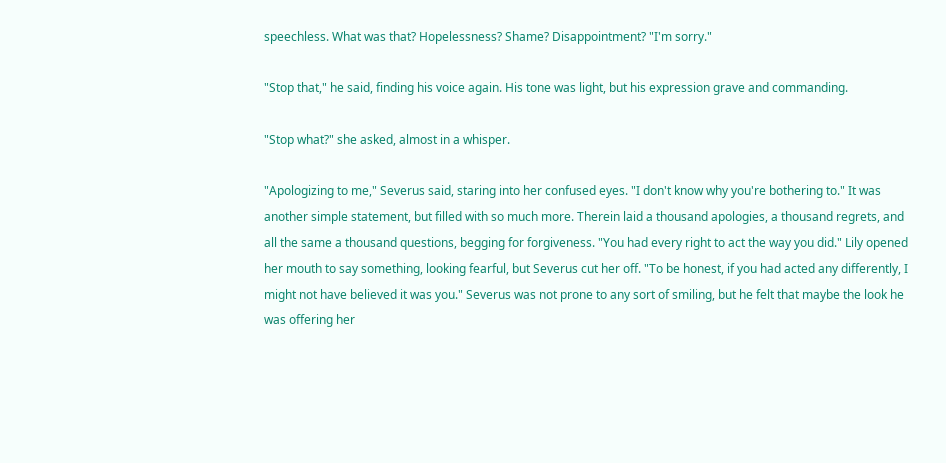speechless. What was that? Hopelessness? Shame? Disappointment? "I'm sorry."

"Stop that," he said, finding his voice again. His tone was light, but his expression grave and commanding.

"Stop what?" she asked, almost in a whisper.

"Apologizing to me," Severus said, staring into her confused eyes. "I don't know why you're bothering to." It was another simple statement, but filled with so much more. Therein laid a thousand apologies, a thousand regrets, and all the same a thousand questions, begging for forgiveness. "You had every right to act the way you did." Lily opened her mouth to say something, looking fearful, but Severus cut her off. "To be honest, if you had acted any differently, I might not have believed it was you." Severus was not prone to any sort of smiling, but he felt that maybe the look he was offering her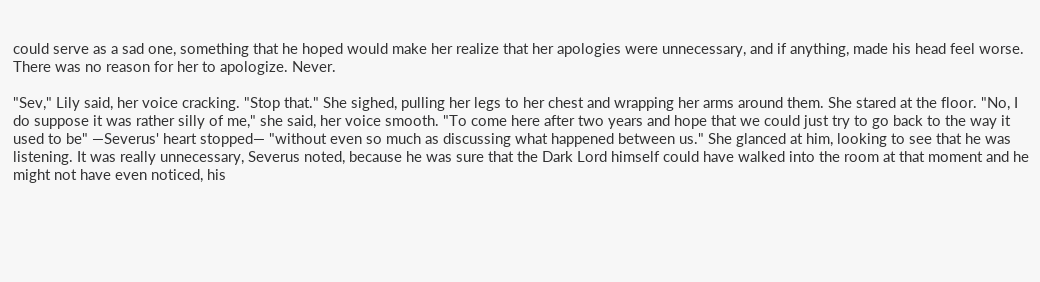could serve as a sad one, something that he hoped would make her realize that her apologies were unnecessary, and if anything, made his head feel worse. There was no reason for her to apologize. Never.

"Sev," Lily said, her voice cracking. "Stop that." She sighed, pulling her legs to her chest and wrapping her arms around them. She stared at the floor. "No, I do suppose it was rather silly of me," she said, her voice smooth. "To come here after two years and hope that we could just try to go back to the way it used to be" —Severus' heart stopped— "without even so much as discussing what happened between us." She glanced at him, looking to see that he was listening. It was really unnecessary, Severus noted, because he was sure that the Dark Lord himself could have walked into the room at that moment and he might not have even noticed, his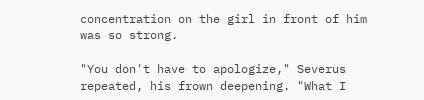concentration on the girl in front of him was so strong.

"You don't have to apologize," Severus repeated, his frown deepening. "What I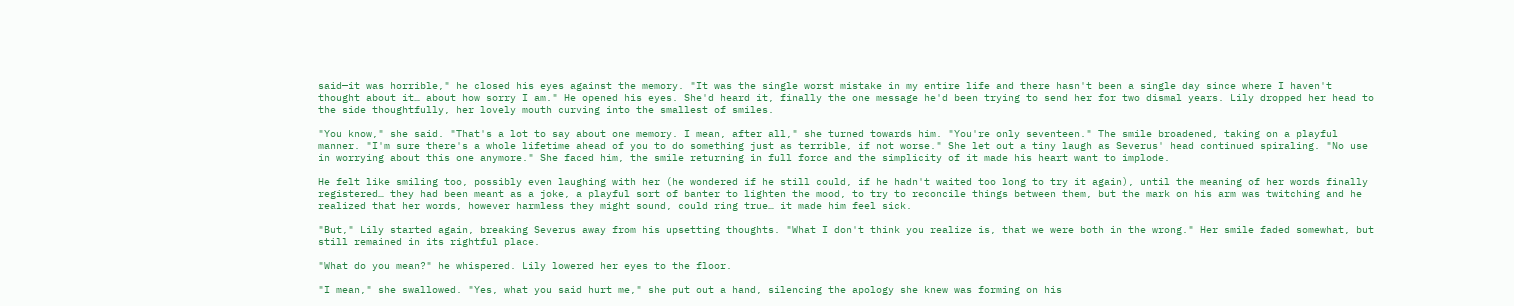said—it was horrible," he closed his eyes against the memory. "It was the single worst mistake in my entire life and there hasn't been a single day since where I haven't thought about it… about how sorry I am." He opened his eyes. She'd heard it, finally the one message he'd been trying to send her for two dismal years. Lily dropped her head to the side thoughtfully, her lovely mouth curving into the smallest of smiles.

"You know," she said. "That's a lot to say about one memory. I mean, after all," she turned towards him. "You're only seventeen." The smile broadened, taking on a playful manner. "I'm sure there's a whole lifetime ahead of you to do something just as terrible, if not worse." She let out a tiny laugh as Severus' head continued spiraling. "No use in worrying about this one anymore." She faced him, the smile returning in full force and the simplicity of it made his heart want to implode.

He felt like smiling too, possibly even laughing with her (he wondered if he still could, if he hadn't waited too long to try it again), until the meaning of her words finally registered… they had been meant as a joke, a playful sort of banter to lighten the mood, to try to reconcile things between them, but the mark on his arm was twitching and he realized that her words, however harmless they might sound, could ring true… it made him feel sick.

"But," Lily started again, breaking Severus away from his upsetting thoughts. "What I don't think you realize is, that we were both in the wrong." Her smile faded somewhat, but still remained in its rightful place.

"What do you mean?" he whispered. Lily lowered her eyes to the floor.

"I mean," she swallowed. "Yes, what you said hurt me," she put out a hand, silencing the apology she knew was forming on his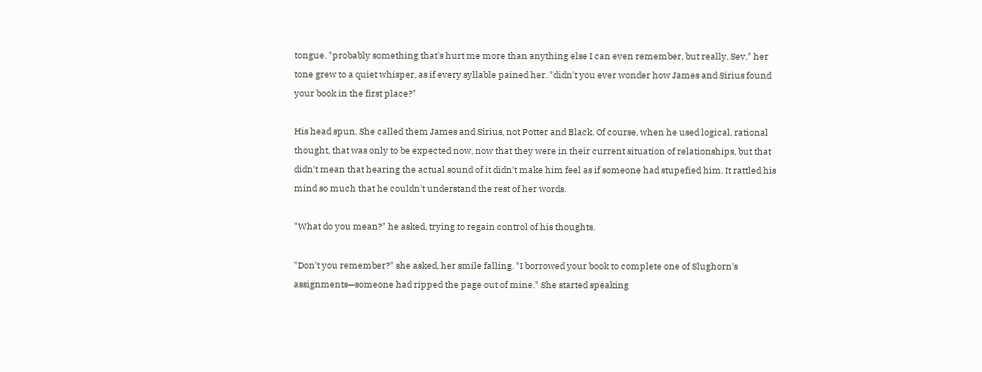tongue. "probably something that's hurt me more than anything else I can even remember, but really, Sev," her tone grew to a quiet whisper, as if every syllable pained her. "didn't you ever wonder how James and Sirius found your book in the first place?"

His head spun. She called them James and Sirius, not Potter and Black. Of course, when he used logical, rational thought, that was only to be expected now, now that they were in their current situation of relationships, but that didn't mean that hearing the actual sound of it didn't make him feel as if someone had stupefied him. It rattled his mind so much that he couldn't understand the rest of her words.

"What do you mean?" he asked, trying to regain control of his thoughts.

"Don't you remember?" she asked, her smile falling. "I borrowed your book to complete one of Slughorn's assignments—someone had ripped the page out of mine." She started speaking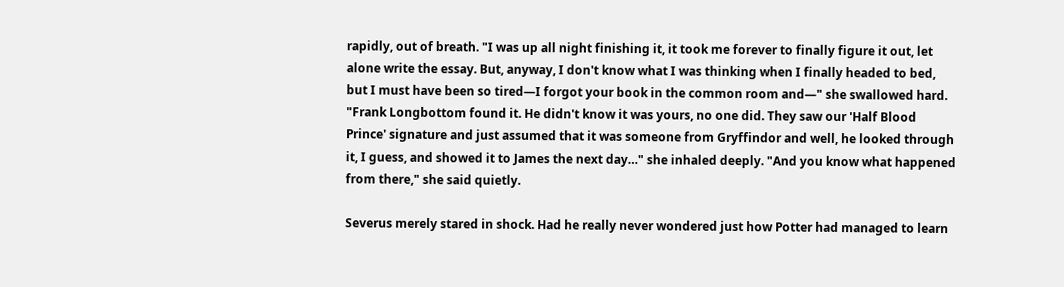rapidly, out of breath. "I was up all night finishing it, it took me forever to finally figure it out, let alone write the essay. But, anyway, I don't know what I was thinking when I finally headed to bed, but I must have been so tired—I forgot your book in the common room and—" she swallowed hard. "Frank Longbottom found it. He didn't know it was yours, no one did. They saw our 'Half Blood Prince' signature and just assumed that it was someone from Gryffindor and well, he looked through it, I guess, and showed it to James the next day…" she inhaled deeply. "And you know what happened from there," she said quietly.

Severus merely stared in shock. Had he really never wondered just how Potter had managed to learn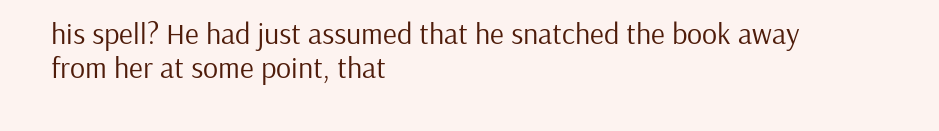his spell? He had just assumed that he snatched the book away from her at some point, that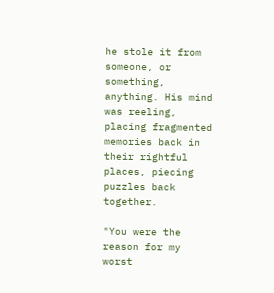he stole it from someone, or something, anything. His mind was reeling, placing fragmented memories back in their rightful places, piecing puzzles back together.

"You were the reason for my worst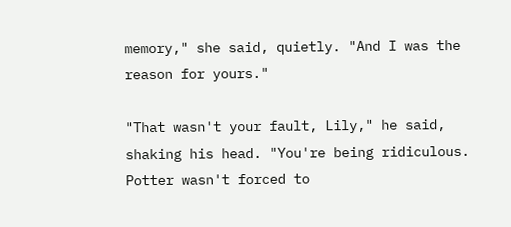memory," she said, quietly. "And I was the reason for yours."

"That wasn't your fault, Lily," he said, shaking his head. "You're being ridiculous. Potter wasn't forced to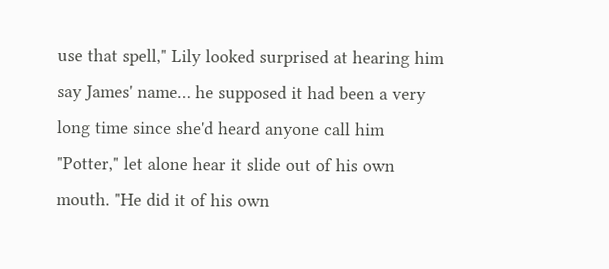use that spell," Lily looked surprised at hearing him say James' name… he supposed it had been a very long time since she'd heard anyone call him "Potter," let alone hear it slide out of his own mouth. "He did it of his own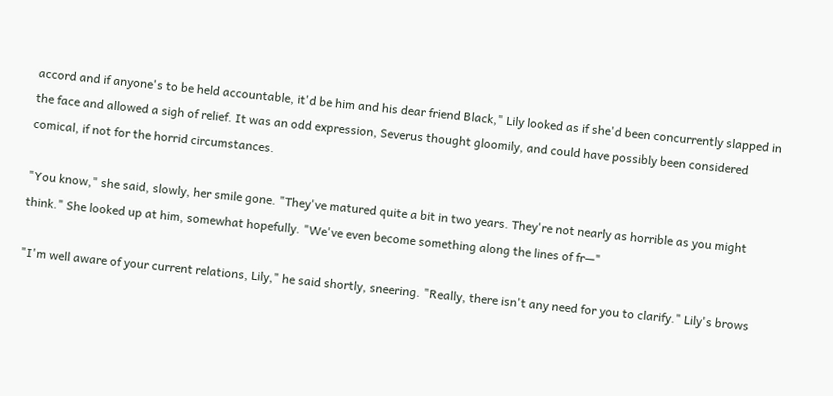accord and if anyone's to be held accountable, it'd be him and his dear friend Black," Lily looked as if she'd been concurrently slapped in the face and allowed a sigh of relief. It was an odd expression, Severus thought gloomily, and could have possibly been considered comical, if not for the horrid circumstances.

"You know," she said, slowly, her smile gone. "They've matured quite a bit in two years. They're not nearly as horrible as you might think." She looked up at him, somewhat hopefully. "We've even become something along the lines of fr—"

"I'm well aware of your current relations, Lily," he said shortly, sneering. "Really, there isn't any need for you to clarify." Lily's brows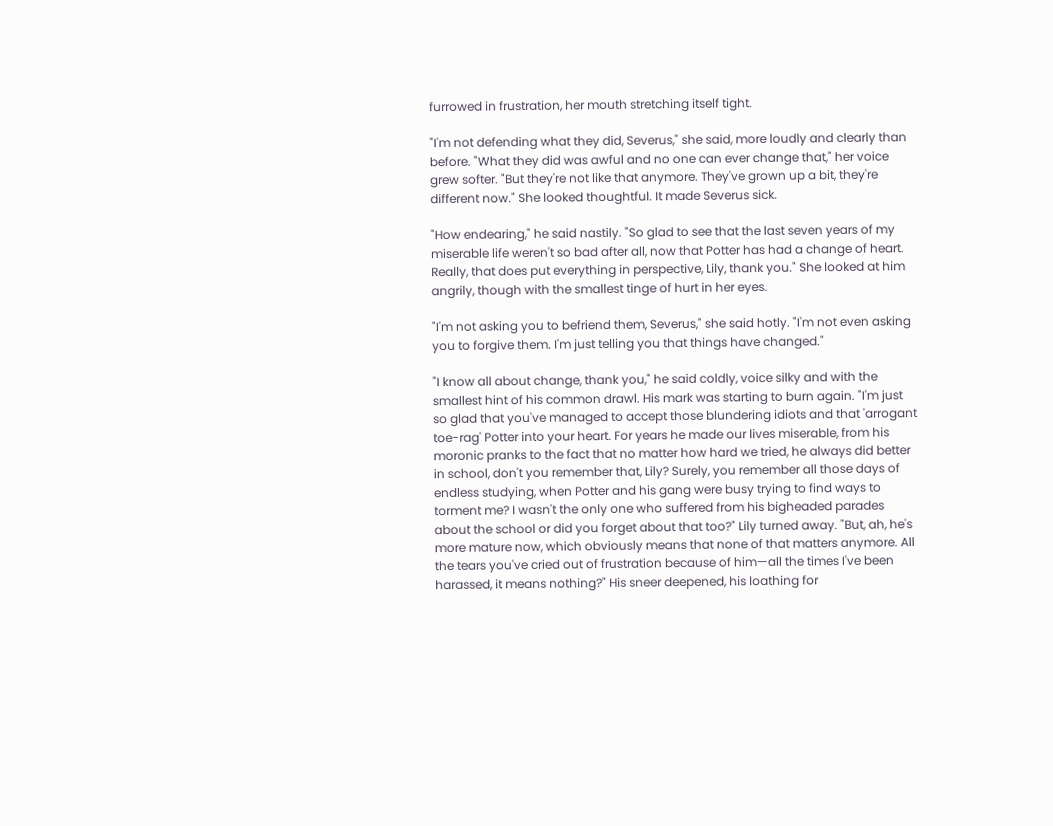furrowed in frustration, her mouth stretching itself tight.

"I'm not defending what they did, Severus," she said, more loudly and clearly than before. "What they did was awful and no one can ever change that," her voice grew softer. "But they're not like that anymore. They've grown up a bit, they're different now." She looked thoughtful. It made Severus sick.

"How endearing," he said nastily. "So glad to see that the last seven years of my miserable life weren't so bad after all, now that Potter has had a change of heart. Really, that does put everything in perspective, Lily, thank you." She looked at him angrily, though with the smallest tinge of hurt in her eyes.

"I'm not asking you to befriend them, Severus," she said hotly. "I'm not even asking you to forgive them. I'm just telling you that things have changed."

"I know all about change, thank you," he said coldly, voice silky and with the smallest hint of his common drawl. His mark was starting to burn again. "I'm just so glad that you've managed to accept those blundering idiots and that 'arrogant toe-rag' Potter into your heart. For years he made our lives miserable, from his moronic pranks to the fact that no matter how hard we tried, he always did better in school, don't you remember that, Lily? Surely, you remember all those days of endless studying, when Potter and his gang were busy trying to find ways to torment me? I wasn't the only one who suffered from his bigheaded parades about the school or did you forget about that too?" Lily turned away. "But, ah, he's more mature now, which obviously means that none of that matters anymore. All the tears you've cried out of frustration because of him—all the times I've been harassed, it means nothing?" His sneer deepened, his loathing for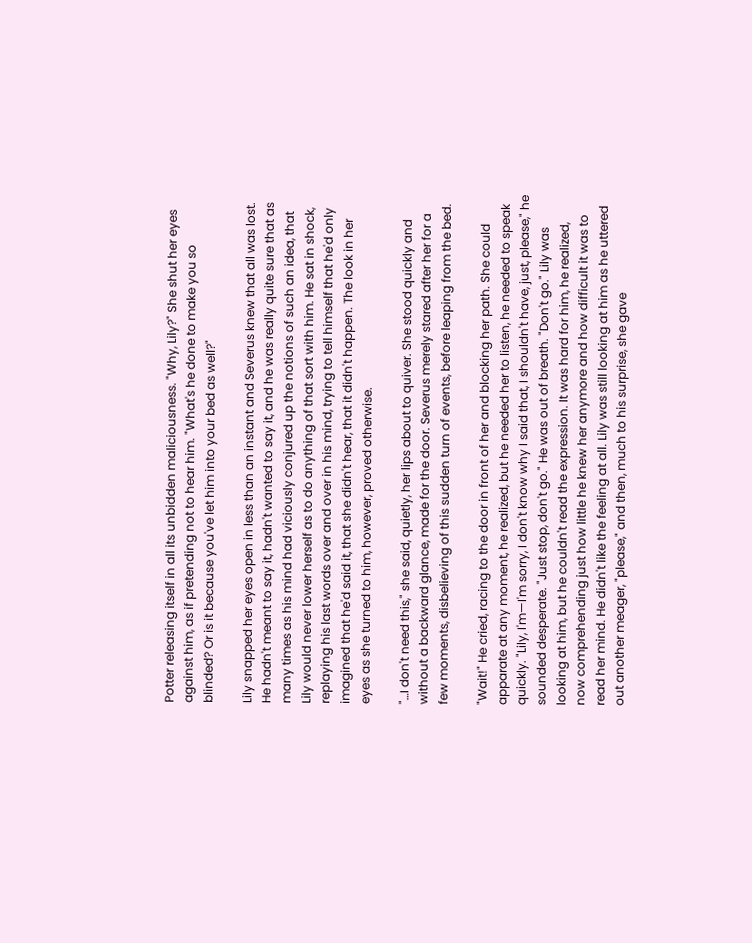Potter releasing itself in all its unbidden maliciousness. "Why, Lily?" She shut her eyes against him, as if pretending not to hear him. "What's he done to make you so blinded? Or is it because you've let him into your bed as well?"

Lily snapped her eyes open in less than an instant and Severus knew that all was lost. He hadn't meant to say it, hadn't wanted to say it, and he was really quite sure that as many times as his mind had viciously conjured up the notions of such an idea, that Lily would never lower herself as to do anything of that sort with him. He sat in shock, replaying his last words over and over in his mind, trying to tell himself that he'd only imagined that he'd said it, that she didn't hear, that it didn't happen. The look in her eyes as she turned to him, however, proved otherwise.

"…I don't need this," she said, quietly, her lips about to quiver. She stood quickly and without a backward glance, made for the door. Severus merely stared after her for a few moments, disbelieving of this sudden turn of events, before leaping from the bed.

"Wait!" He cried, racing to the door in front of her and blocking her path. She could apparate at any moment, he realized, but he needed her to listen, he needed to speak quickly. "Lily, I'm—I'm sorry, I don't know why I said that, I shouldn't have, just, please," he sounded desperate. "Just stop, don't go." He was out of breath. "Don't go." Lily was looking at him, but he couldn't read the expression. It was hard for him, he realized, now comprehending just how little he knew her anymore and how difficult it was to read her mind. He didn't like the feeling at all. Lily was still looking at him as he uttered out another meager, "please," and then, much to his surprise, she gave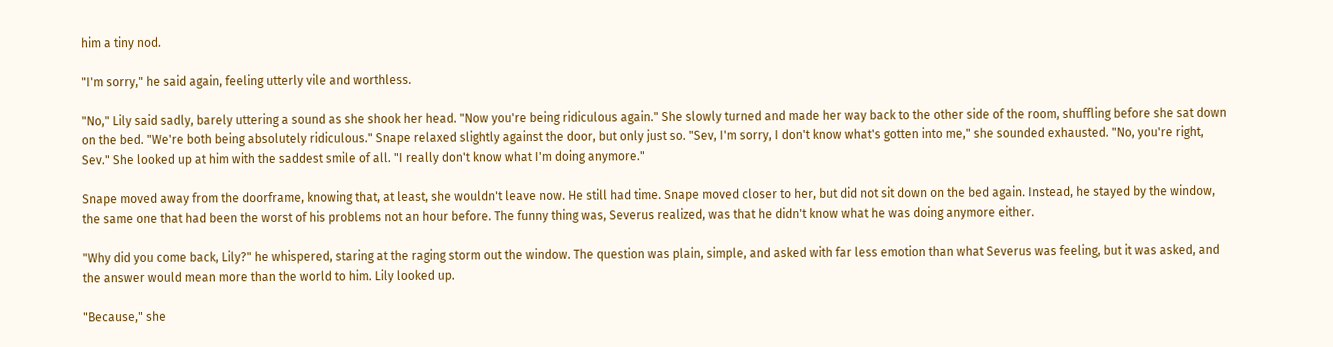him a tiny nod.

"I'm sorry," he said again, feeling utterly vile and worthless.

"No," Lily said sadly, barely uttering a sound as she shook her head. "Now you're being ridiculous again." She slowly turned and made her way back to the other side of the room, shuffling before she sat down on the bed. "We're both being absolutely ridiculous." Snape relaxed slightly against the door, but only just so. "Sev, I'm sorry, I don't know what's gotten into me," she sounded exhausted. "No, you're right, Sev." She looked up at him with the saddest smile of all. "I really don't know what I'm doing anymore."

Snape moved away from the doorframe, knowing that, at least, she wouldn't leave now. He still had time. Snape moved closer to her, but did not sit down on the bed again. Instead, he stayed by the window, the same one that had been the worst of his problems not an hour before. The funny thing was, Severus realized, was that he didn't know what he was doing anymore either.

"Why did you come back, Lily?" he whispered, staring at the raging storm out the window. The question was plain, simple, and asked with far less emotion than what Severus was feeling, but it was asked, and the answer would mean more than the world to him. Lily looked up.

"Because," she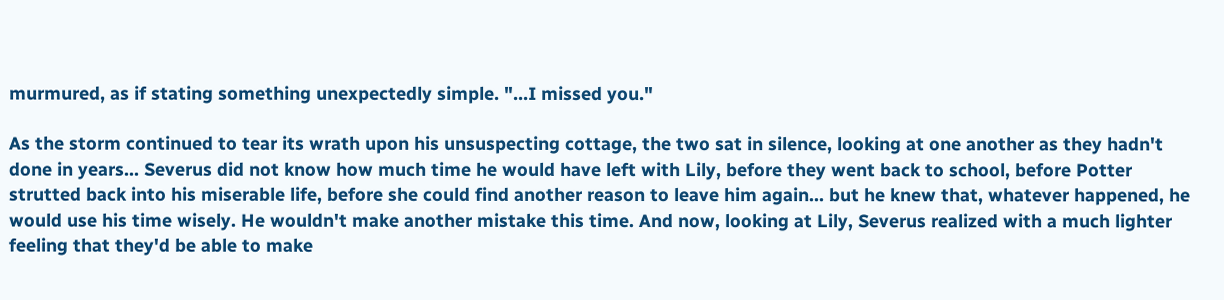murmured, as if stating something unexpectedly simple. "…I missed you."

As the storm continued to tear its wrath upon his unsuspecting cottage, the two sat in silence, looking at one another as they hadn't done in years... Severus did not know how much time he would have left with Lily, before they went back to school, before Potter strutted back into his miserable life, before she could find another reason to leave him again… but he knew that, whatever happened, he would use his time wisely. He wouldn't make another mistake this time. And now, looking at Lily, Severus realized with a much lighter feeling that they'd be able to make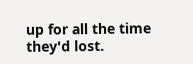up for all the time they'd lost.